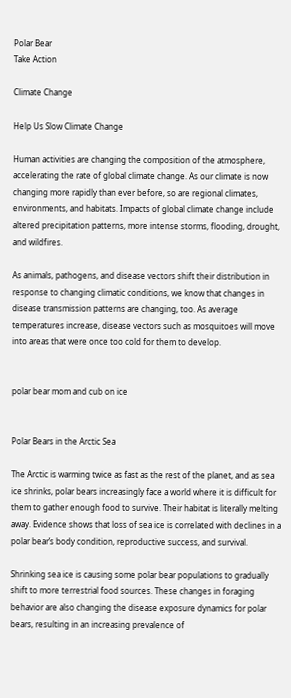Polar Bear
Take Action

Climate Change

Help Us Slow Climate Change

Human activities are changing the composition of the atmosphere, accelerating the rate of global climate change. As our climate is now changing more rapidly than ever before, so are regional climates, environments, and habitats. Impacts of global climate change include altered precipitation patterns, more intense storms, flooding, drought, and wildfires.

As animals, pathogens, and disease vectors shift their distribution in response to changing climatic conditions, we know that changes in disease transmission patterns are changing, too. As average temperatures increase, disease vectors such as mosquitoes will move into areas that were once too cold for them to develop.


polar bear mom and cub on ice


Polar Bears in the Arctic Sea

The Arctic is warming twice as fast as the rest of the planet, and as sea ice shrinks, polar bears increasingly face a world where it is difficult for them to gather enough food to survive. Their habitat is literally melting away. Evidence shows that loss of sea ice is correlated with declines in a polar bear’s body condition, reproductive success, and survival.

Shrinking sea ice is causing some polar bear populations to gradually shift to more terrestrial food sources. These changes in foraging behavior are also changing the disease exposure dynamics for polar bears, resulting in an increasing prevalence of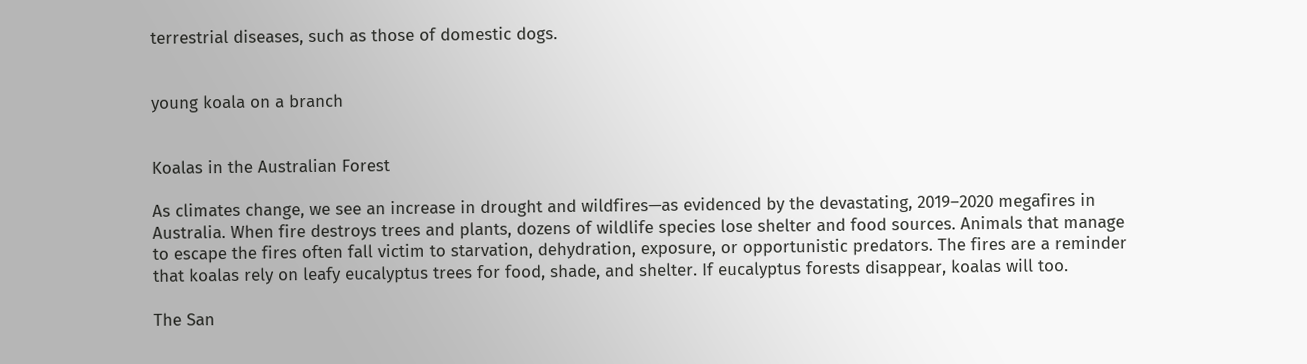terrestrial diseases, such as those of domestic dogs.


young koala on a branch


Koalas in the Australian Forest

As climates change, we see an increase in drought and wildfires—as evidenced by the devastating, 2019–2020 megafires in Australia. When fire destroys trees and plants, dozens of wildlife species lose shelter and food sources. Animals that manage to escape the fires often fall victim to starvation, dehydration, exposure, or opportunistic predators. The fires are a reminder that koalas rely on leafy eucalyptus trees for food, shade, and shelter. If eucalyptus forests disappear, koalas will too.

The San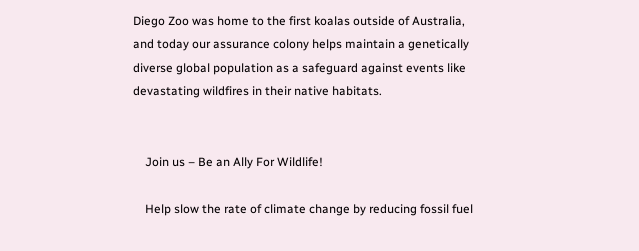Diego Zoo was home to the first koalas outside of Australia, and today our assurance colony helps maintain a genetically diverse global population as a safeguard against events like devastating wildfires in their native habitats.


    Join us – Be an Ally For Wildlife!

    Help slow the rate of climate change by reducing fossil fuel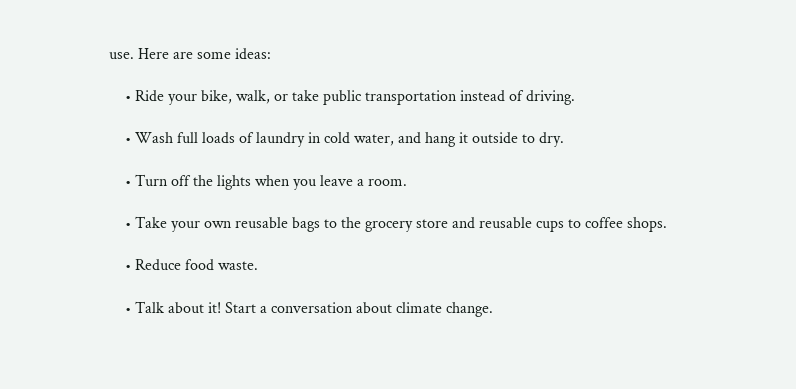use. Here are some ideas:

    • Ride your bike, walk, or take public transportation instead of driving.

    • Wash full loads of laundry in cold water, and hang it outside to dry.

    • Turn off the lights when you leave a room.

    • Take your own reusable bags to the grocery store and reusable cups to coffee shops.

    • Reduce food waste.

    • Talk about it! Start a conversation about climate change.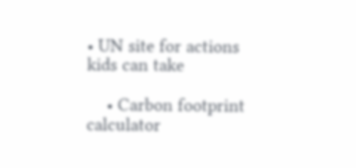• UN site for actions kids can take

    • Carbon footprint calculator